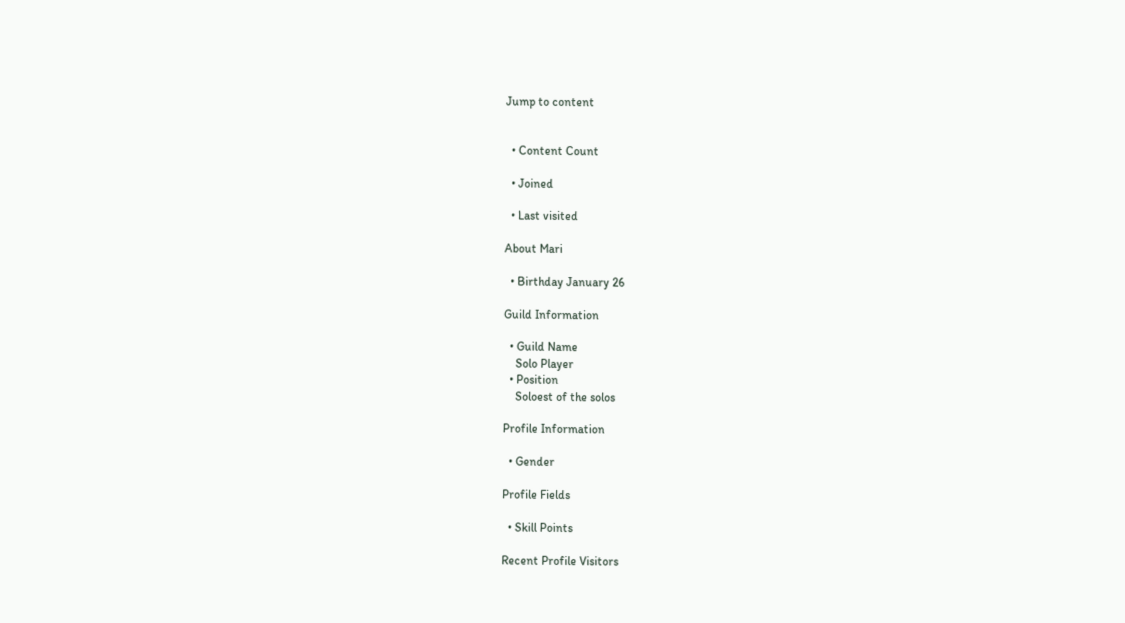Jump to content


  • Content Count

  • Joined

  • Last visited

About Mari

  • Birthday January 26

Guild Information

  • Guild Name
    Solo Player
  • Position
    Soloest of the solos

Profile Information

  • Gender

Profile Fields

  • Skill Points

Recent Profile Visitors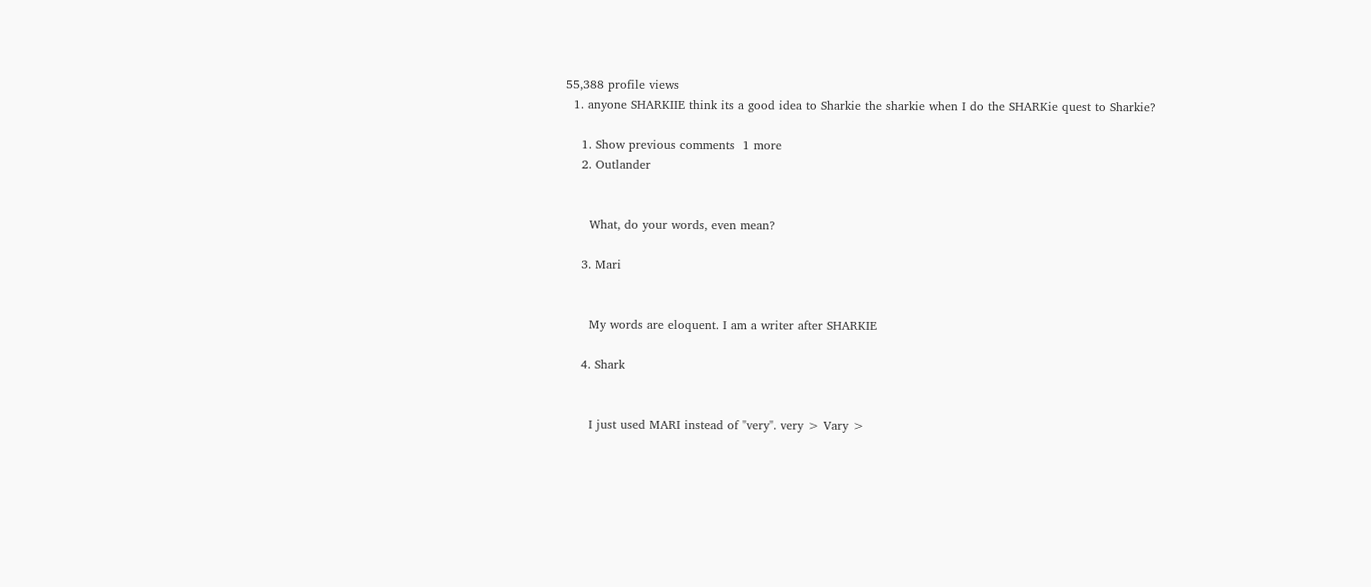55,388 profile views
  1. anyone SHARKIIE think its a good idea to Sharkie the sharkie when I do the SHARKie quest to Sharkie?

    1. Show previous comments  1 more
    2. Outlander


      What, do your words, even mean?

    3. Mari


      My words are eloquent. I am a writer after SHARKIE

    4. Shark


      I just used MARI instead of "very". very > Vary >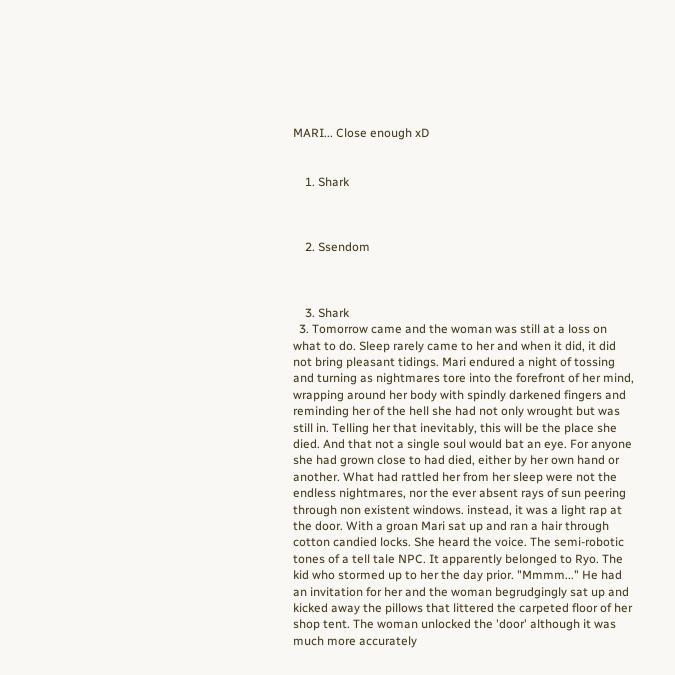MARI... Close enough xD


    1. Shark



    2. Ssendom



    3. Shark
  3. Tomorrow came and the woman was still at a loss on what to do. Sleep rarely came to her and when it did, it did not bring pleasant tidings. Mari endured a night of tossing and turning as nightmares tore into the forefront of her mind, wrapping around her body with spindly darkened fingers and reminding her of the hell she had not only wrought but was still in. Telling her that inevitably, this will be the place she died. And that not a single soul would bat an eye. For anyone she had grown close to had died, either by her own hand or another. What had rattled her from her sleep were not the endless nightmares, nor the ever absent rays of sun peering through non existent windows. instead, it was a light rap at the door. With a groan Mari sat up and ran a hair through cotton candied locks. She heard the voice. The semi-robotic tones of a tell tale NPC. It apparently belonged to Ryo. The kid who stormed up to her the day prior. "Mmmm..." He had an invitation for her and the woman begrudgingly sat up and kicked away the pillows that littered the carpeted floor of her shop tent. The woman unlocked the 'door' although it was much more accurately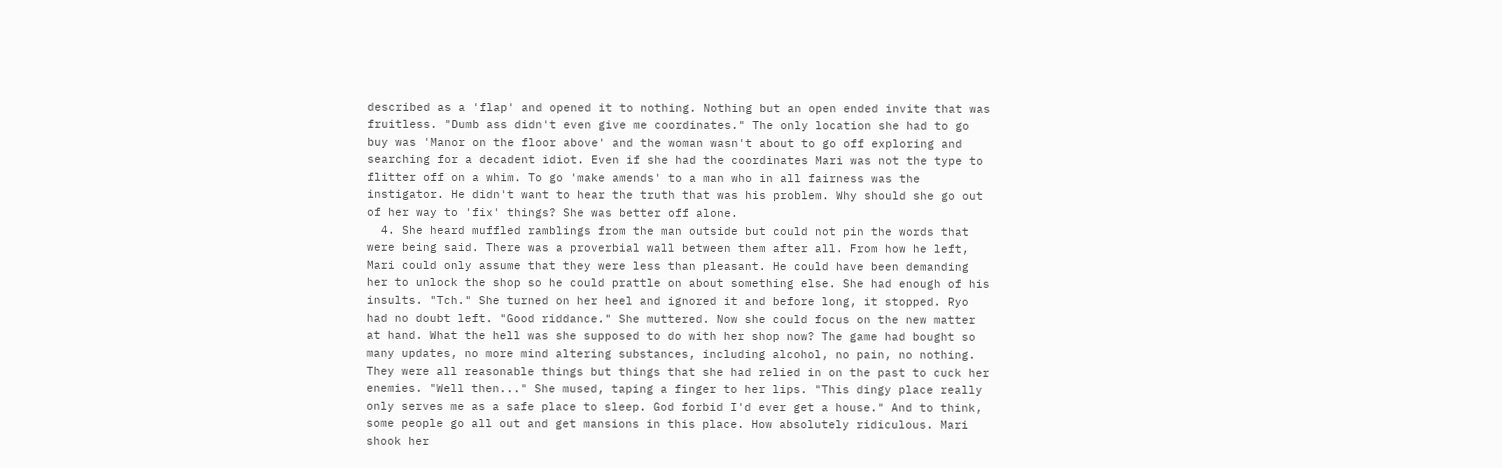described as a 'flap' and opened it to nothing. Nothing but an open ended invite that was fruitless. "Dumb ass didn't even give me coordinates." The only location she had to go buy was 'Manor on the floor above' and the woman wasn't about to go off exploring and searching for a decadent idiot. Even if she had the coordinates Mari was not the type to flitter off on a whim. To go 'make amends' to a man who in all fairness was the instigator. He didn't want to hear the truth that was his problem. Why should she go out of her way to 'fix' things? She was better off alone.
  4. She heard muffled ramblings from the man outside but could not pin the words that were being said. There was a proverbial wall between them after all. From how he left, Mari could only assume that they were less than pleasant. He could have been demanding her to unlock the shop so he could prattle on about something else. She had enough of his insults. "Tch." She turned on her heel and ignored it and before long, it stopped. Ryo had no doubt left. "Good riddance." She muttered. Now she could focus on the new matter at hand. What the hell was she supposed to do with her shop now? The game had bought so many updates, no more mind altering substances, including alcohol, no pain, no nothing. They were all reasonable things but things that she had relied in on the past to cuck her enemies. "Well then..." She mused, taping a finger to her lips. "This dingy place really only serves me as a safe place to sleep. God forbid I'd ever get a house." And to think, some people go all out and get mansions in this place. How absolutely ridiculous. Mari shook her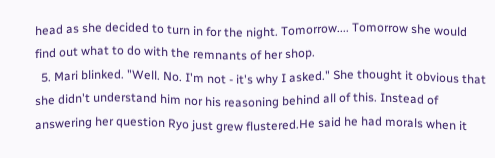head as she decided to turn in for the night. Tomorrow.... Tomorrow she would find out what to do with the remnants of her shop.
  5. Mari blinked. "Well. No. I'm not - it's why I asked." She thought it obvious that she didn't understand him nor his reasoning behind all of this. Instead of answering her question Ryo just grew flustered.He said he had morals when it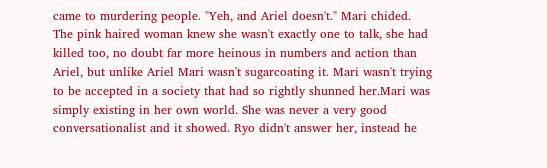came to murdering people. "Yeh, and Ariel doesn't." Mari chided. The pink haired woman knew she wasn't exactly one to talk, she had killed too, no doubt far more heinous in numbers and action than Ariel, but unlike Ariel Mari wasn't sugarcoating it. Mari wasn't trying to be accepted in a society that had so rightly shunned her.Mari was simply existing in her own world. She was never a very good conversationalist and it showed. Ryo didn't answer her, instead he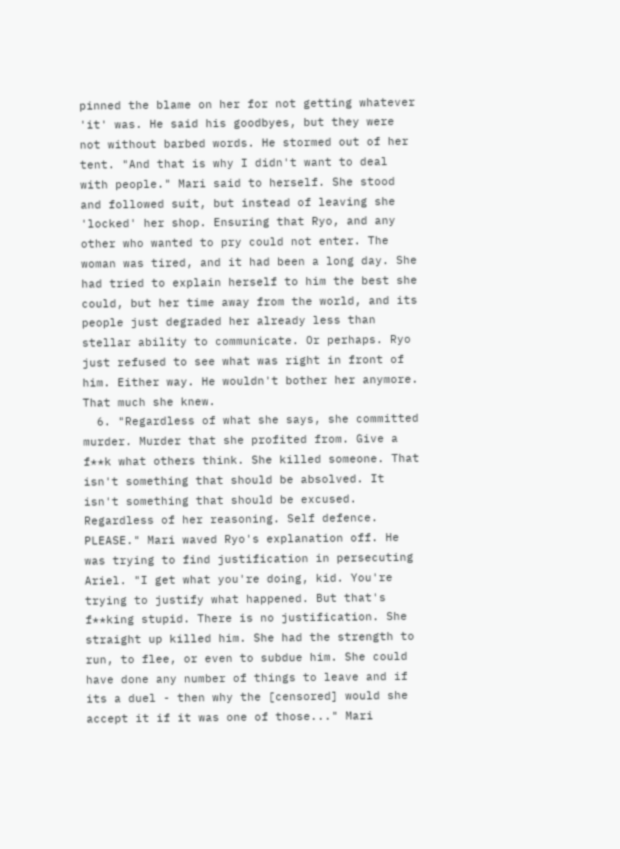pinned the blame on her for not getting whatever 'it' was. He said his goodbyes, but they were not without barbed words. He stormed out of her tent. "And that is why I didn't want to deal with people." Mari said to herself. She stood and followed suit, but instead of leaving she 'locked' her shop. Ensuring that Ryo, and any other who wanted to pry could not enter. The woman was tired, and it had been a long day. She had tried to explain herself to him the best she could, but her time away from the world, and its people just degraded her already less than stellar ability to communicate. Or perhaps. Ryo just refused to see what was right in front of him. Either way. He wouldn't bother her anymore. That much she knew.
  6. "Regardless of what she says, she committed murder. Murder that she profited from. Give a f**k what others think. She killed someone. That isn't something that should be absolved. It isn't something that should be excused. Regardless of her reasoning. Self defence. PLEASE." Mari waved Ryo's explanation off. He was trying to find justification in persecuting Ariel. "I get what you're doing, kid. You're trying to justify what happened. But that's f**king stupid. There is no justification. She straight up killed him. She had the strength to run, to flee, or even to subdue him. She could have done any number of things to leave and if its a duel - then why the [censored] would she accept it if it was one of those..." Mari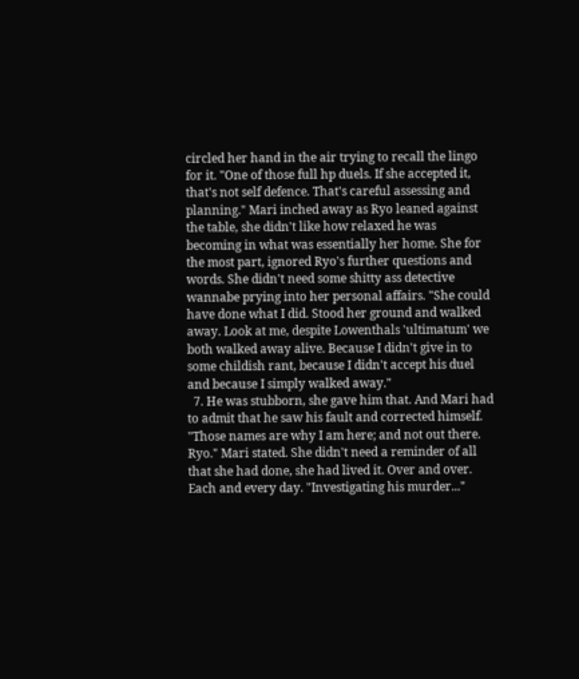circled her hand in the air trying to recall the lingo for it. "One of those full hp duels. If she accepted it, that's not self defence. That's careful assessing and planning." Mari inched away as Ryo leaned against the table, she didn't like how relaxed he was becoming in what was essentially her home. She for the most part, ignored Ryo's further questions and words. She didn't need some shitty ass detective wannabe prying into her personal affairs. "She could have done what I did. Stood her ground and walked away. Look at me, despite Lowenthals 'ultimatum' we both walked away alive. Because I didn't give in to some childish rant, because I didn't accept his duel and because I simply walked away."
  7. He was stubborn, she gave him that. And Mari had to admit that he saw his fault and corrected himself. "Those names are why I am here; and not out there. Ryo." Mari stated. She didn't need a reminder of all that she had done, she had lived it. Over and over. Each and every day. "Investigating his murder..."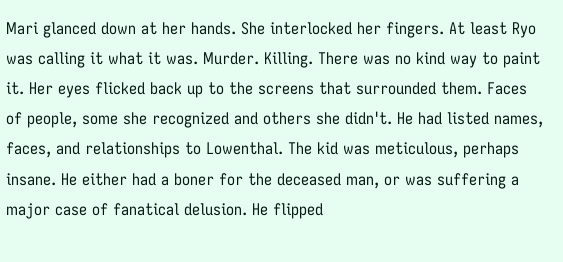Mari glanced down at her hands. She interlocked her fingers. At least Ryo was calling it what it was. Murder. Killing. There was no kind way to paint it. Her eyes flicked back up to the screens that surrounded them. Faces of people, some she recognized and others she didn't. He had listed names, faces, and relationships to Lowenthal. The kid was meticulous, perhaps insane. He either had a boner for the deceased man, or was suffering a major case of fanatical delusion. He flipped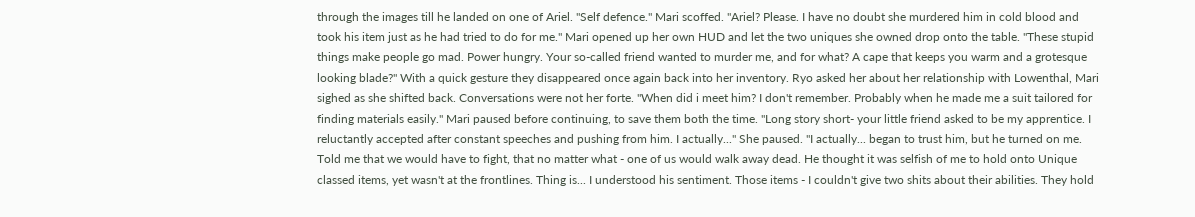through the images till he landed on one of Ariel. "Self defence." Mari scoffed. "Ariel? Please. I have no doubt she murdered him in cold blood and took his item just as he had tried to do for me." Mari opened up her own HUD and let the two uniques she owned drop onto the table. "These stupid things make people go mad. Power hungry. Your so-called friend wanted to murder me, and for what? A cape that keeps you warm and a grotesque looking blade?" With a quick gesture they disappeared once again back into her inventory. Ryo asked her about her relationship with Lowenthal, Mari sighed as she shifted back. Conversations were not her forte. "When did i meet him? I don't remember. Probably when he made me a suit tailored for finding materials easily." Mari paused before continuing, to save them both the time. "Long story short- your little friend asked to be my apprentice. I reluctantly accepted after constant speeches and pushing from him. I actually..." She paused. "I actually... began to trust him, but he turned on me. Told me that we would have to fight, that no matter what - one of us would walk away dead. He thought it was selfish of me to hold onto Unique classed items, yet wasn't at the frontlines. Thing is... I understood his sentiment. Those items - I couldn't give two shits about their abilities. They hold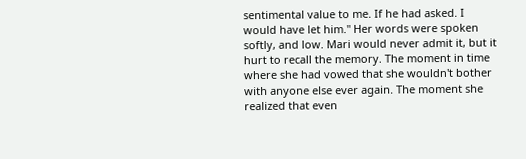sentimental value to me. If he had asked. I would have let him." Her words were spoken softly, and low. Mari would never admit it, but it hurt to recall the memory. The moment in time where she had vowed that she wouldn't bother with anyone else ever again. The moment she realized that even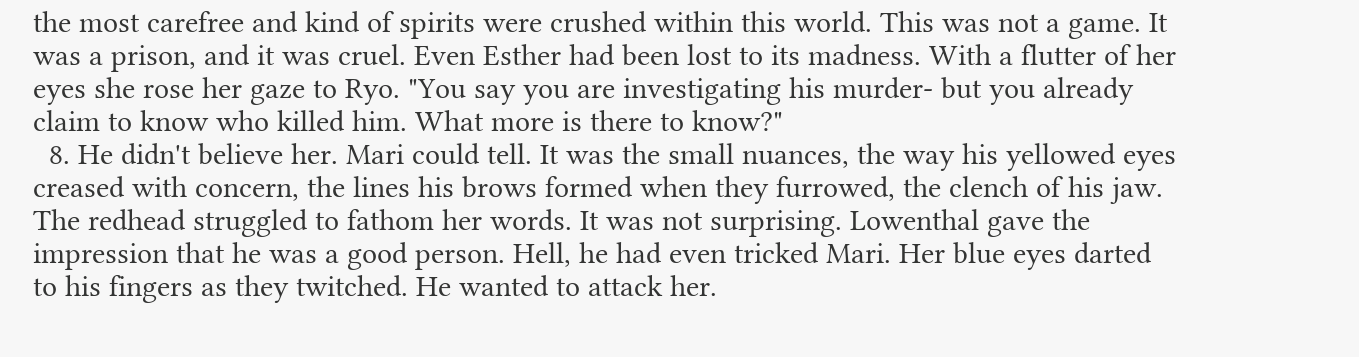the most carefree and kind of spirits were crushed within this world. This was not a game. It was a prison, and it was cruel. Even Esther had been lost to its madness. With a flutter of her eyes she rose her gaze to Ryo. "You say you are investigating his murder- but you already claim to know who killed him. What more is there to know?"
  8. He didn't believe her. Mari could tell. It was the small nuances, the way his yellowed eyes creased with concern, the lines his brows formed when they furrowed, the clench of his jaw. The redhead struggled to fathom her words. It was not surprising. Lowenthal gave the impression that he was a good person. Hell, he had even tricked Mari. Her blue eyes darted to his fingers as they twitched. He wanted to attack her.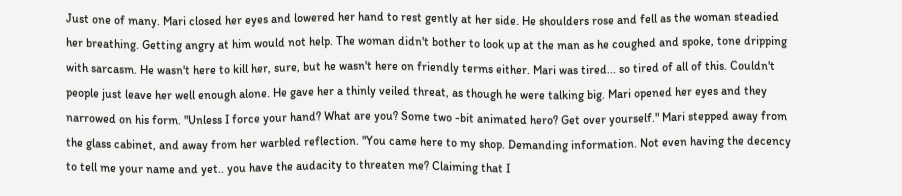Just one of many. Mari closed her eyes and lowered her hand to rest gently at her side. He shoulders rose and fell as the woman steadied her breathing. Getting angry at him would not help. The woman didn't bother to look up at the man as he coughed and spoke, tone dripping with sarcasm. He wasn't here to kill her, sure, but he wasn't here on friendly terms either. Mari was tired... so tired of all of this. Couldn't people just leave her well enough alone. He gave her a thinly veiled threat, as though he were talking big. Mari opened her eyes and they narrowed on his form. "Unless I force your hand? What are you? Some two -bit animated hero? Get over yourself." Mari stepped away from the glass cabinet, and away from her warbled reflection. "You came here to my shop. Demanding information. Not even having the decency to tell me your name and yet.. you have the audacity to threaten me? Claiming that I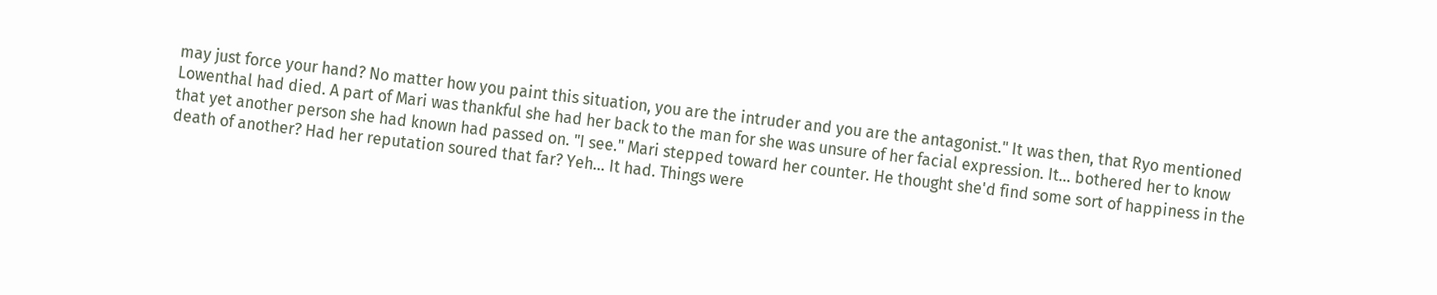may just force your hand? No matter how you paint this situation, you are the intruder and you are the antagonist." It was then, that Ryo mentioned Lowenthal had died. A part of Mari was thankful she had her back to the man for she was unsure of her facial expression. It... bothered her to know that yet another person she had known had passed on. "I see." Mari stepped toward her counter. He thought she'd find some sort of happiness in the death of another? Had her reputation soured that far? Yeh... It had. Things were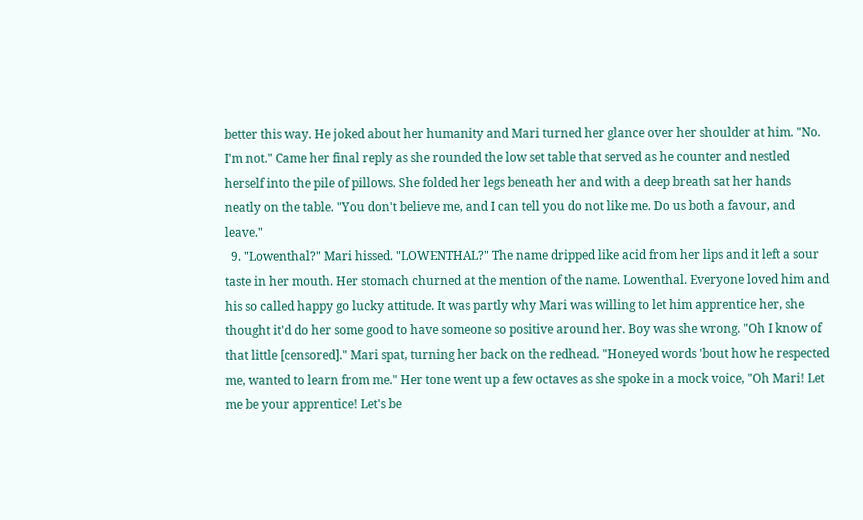better this way. He joked about her humanity and Mari turned her glance over her shoulder at him. "No. I'm not." Came her final reply as she rounded the low set table that served as he counter and nestled herself into the pile of pillows. She folded her legs beneath her and with a deep breath sat her hands neatly on the table. "You don't believe me, and I can tell you do not like me. Do us both a favour, and leave."
  9. "Lowenthal?" Mari hissed. "LOWENTHAL?" The name dripped like acid from her lips and it left a sour taste in her mouth. Her stomach churned at the mention of the name. Lowenthal. Everyone loved him and his so called happy go lucky attitude. It was partly why Mari was willing to let him apprentice her, she thought it'd do her some good to have someone so positive around her. Boy was she wrong. "Oh I know of that little [censored]." Mari spat, turning her back on the redhead. "Honeyed words 'bout how he respected me, wanted to learn from me." Her tone went up a few octaves as she spoke in a mock voice, "Oh Mari! Let me be your apprentice! Let's be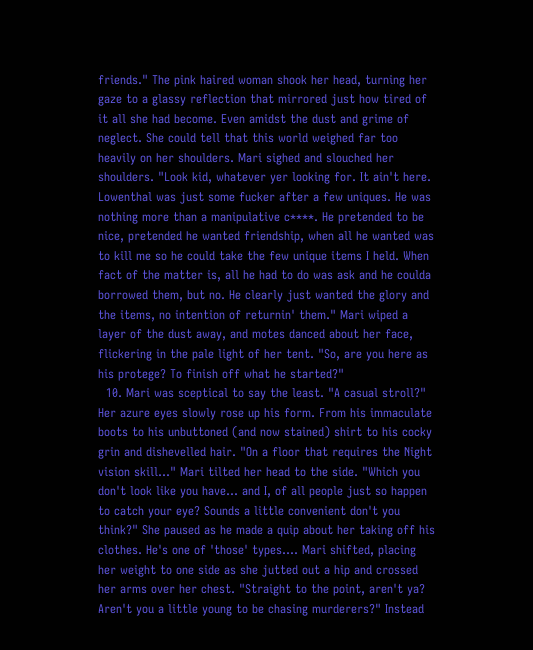friends." The pink haired woman shook her head, turning her gaze to a glassy reflection that mirrored just how tired of it all she had become. Even amidst the dust and grime of neglect. She could tell that this world weighed far too heavily on her shoulders. Mari sighed and slouched her shoulders. "Look kid, whatever yer looking for. It ain't here. Lowenthal was just some fucker after a few uniques. He was nothing more than a manipulative c****. He pretended to be nice, pretended he wanted friendship, when all he wanted was to kill me so he could take the few unique items I held. When fact of the matter is, all he had to do was ask and he coulda borrowed them, but no. He clearly just wanted the glory and the items, no intention of returnin' them." Mari wiped a layer of the dust away, and motes danced about her face, flickering in the pale light of her tent. "So, are you here as his protege? To finish off what he started?"
  10. Mari was sceptical to say the least. "A casual stroll?" Her azure eyes slowly rose up his form. From his immaculate boots to his unbuttoned (and now stained) shirt to his cocky grin and dishevelled hair. "On a floor that requires the Night vision skill..." Mari tilted her head to the side. "Which you don't look like you have... and I, of all people just so happen to catch your eye? Sounds a little convenient don't you think?" She paused as he made a quip about her taking off his clothes. He's one of 'those' types.... Mari shifted, placing her weight to one side as she jutted out a hip and crossed her arms over her chest. "Straight to the point, aren't ya? Aren't you a little young to be chasing murderers?" Instead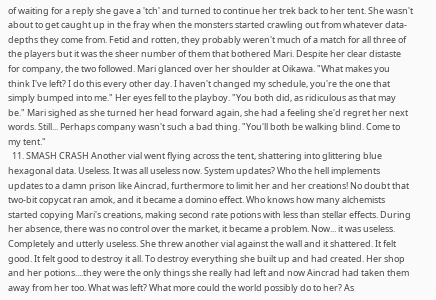of waiting for a reply she gave a 'tch' and turned to continue her trek back to her tent. She wasn't about to get caught up in the fray when the monsters started crawling out from whatever data-depths they come from. Fetid and rotten, they probably weren't much of a match for all three of the players but it was the sheer number of them that bothered Mari. Despite her clear distaste for company, the two followed. Mari glanced over her shoulder at Oikawa. "What makes you think I've left? I do this every other day. I haven't changed my schedule, you're the one that simply bumped into me." Her eyes fell to the playboy. "You both did, as ridiculous as that may be." Mari sighed as she turned her head forward again, she had a feeling she'd regret her next words. Still... Perhaps company wasn't such a bad thing. "You'll both be walking blind. Come to my tent."
  11. SMASH CRASH Another vial went flying across the tent, shattering into glittering blue hexagonal data. Useless. It was all useless now. System updates? Who the hell implements updates to a damn prison like Aincrad, furthermore to limit her and her creations! No doubt that two-bit copycat ran amok, and it became a domino effect. Who knows how many alchemists started copying Mari's creations, making second rate potions with less than stellar effects. During her absence, there was no control over the market, it became a problem. Now... it was useless. Completely and utterly useless. She threw another vial against the wall and it shattered. It felt good. It felt good to destroy it all. To destroy everything she built up and had created. Her shop and her potions....they were the only things she really had left and now Aincrad had taken them away from her too. What was left? What more could the world possibly do to her? As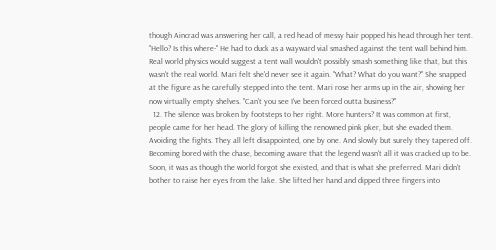though Aincrad was answering her call, a red head of messy hair popped his head through her tent. "Hello? Is this where-" He had to duck as a wayward vial smashed against the tent wall behind him. Real world physics would suggest a tent wall wouldn't possibly smash something like that, but this wasn't the real world. Mari felt she'd never see it again. "What? What do you want?" She snapped at the figure as he carefully stepped into the tent. Mari rose her arms up in the air, showing her now virtually empty shelves. "Can't you see I've been forced outta business?"
  12. The silence was broken by footsteps to her right. More hunters? It was common at first, people came for her head. The glory of killing the renowned pink pker, but she evaded them. Avoiding the fights. They all left disappointed, one by one. And slowly but surely they tapered off. Becoming bored with the chase, becoming aware that the legend wasn't all it was cracked up to be. Soon, it was as though the world forgot she existed, and that is what she preferred. Mari didn't bother to raise her eyes from the lake. She lifted her hand and dipped three fingers into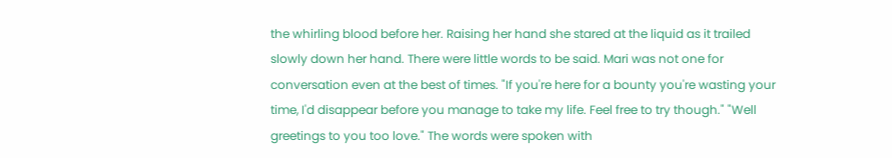the whirling blood before her. Raising her hand she stared at the liquid as it trailed slowly down her hand. There were little words to be said. Mari was not one for conversation even at the best of times. "If you're here for a bounty you're wasting your time, I'd disappear before you manage to take my life. Feel free to try though." "Well greetings to you too love." The words were spoken with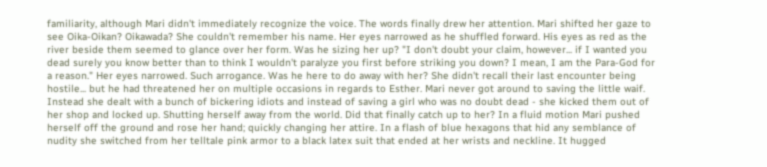familiarity, although Mari didn't immediately recognize the voice. The words finally drew her attention. Mari shifted her gaze to see Oika-Oikan? Oikawada? She couldn't remember his name. Her eyes narrowed as he shuffled forward. His eyes as red as the river beside them seemed to glance over her form. Was he sizing her up? "I don't doubt your claim, however... if I wanted you dead surely you know better than to think I wouldn't paralyze you first before striking you down? I mean, I am the Para-God for a reason." Her eyes narrowed. Such arrogance. Was he here to do away with her? She didn't recall their last encounter being hostile... but he had threatened her on multiple occasions in regards to Esther. Mari never got around to saving the little waif. Instead she dealt with a bunch of bickering idiots and instead of saving a girl who was no doubt dead - she kicked them out of her shop and locked up. Shutting herself away from the world. Did that finally catch up to her? In a fluid motion Mari pushed herself off the ground and rose her hand; quickly changing her attire. In a flash of blue hexagons that hid any semblance of nudity she switched from her telltale pink armor to a black latex suit that ended at her wrists and neckline. It hugged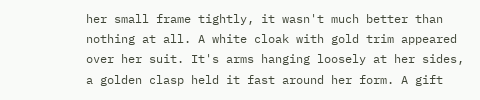her small frame tightly, it wasn't much better than nothing at all. A white cloak with gold trim appeared over her suit. It's arms hanging loosely at her sides, a golden clasp held it fast around her form. A gift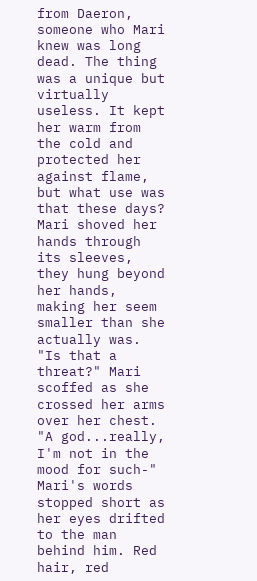from Daeron, someone who Mari knew was long dead. The thing was a unique but virtually useless. It kept her warm from the cold and protected her against flame, but what use was that these days? Mari shoved her hands through its sleeves, they hung beyond her hands, making her seem smaller than she actually was. "Is that a threat?" Mari scoffed as she crossed her arms over her chest. "A god...really, I'm not in the mood for such-" Mari's words stopped short as her eyes drifted to the man behind him. Red hair, red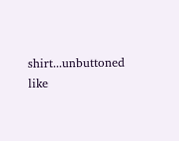shirt...unbuttoned like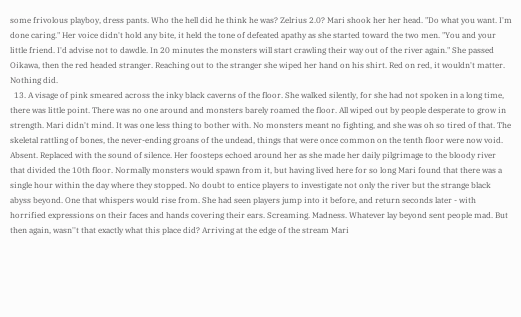some frivolous playboy, dress pants. Who the hell did he think he was? Zelrius 2.0? Mari shook her her head. "Do what you want. I'm done caring." Her voice didn't hold any bite, it held the tone of defeated apathy as she started toward the two men. "You and your little friend. I'd advise not to dawdle. In 20 minutes the monsters will start crawling their way out of the river again." She passed Oikawa, then the red headed stranger. Reaching out to the stranger she wiped her hand on his shirt. Red on red, it wouldn't matter. Nothing did.
  13. A visage of pink smeared across the inky black caverns of the floor. She walked silently, for she had not spoken in a long time, there was little point. There was no one around and monsters barely roamed the floor. All wiped out by people desperate to grow in strength. Mari didn't mind. It was one less thing to bother with. No monsters meant no fighting, and she was oh so tired of that. The skeletal rattling of bones, the never-ending groans of the undead, things that were once common on the tenth floor were now void. Absent. Replaced with the sound of silence. Her foosteps echoed around her as she made her daily pilgrimage to the bloody river that divided the 10th floor. Normally monsters would spawn from it, but having lived here for so long Mari found that there was a single hour within the day where they stopped. No doubt to entice players to investigate not only the river but the strange black abyss beyond. One that whispers would rise from. She had seen players jump into it before, and return seconds later - with horrified expressions on their faces and hands covering their ears. Screaming. Madness. Whatever lay beyond sent people mad. But then again, wasn''t that exactly what this place did? Arriving at the edge of the stream Mari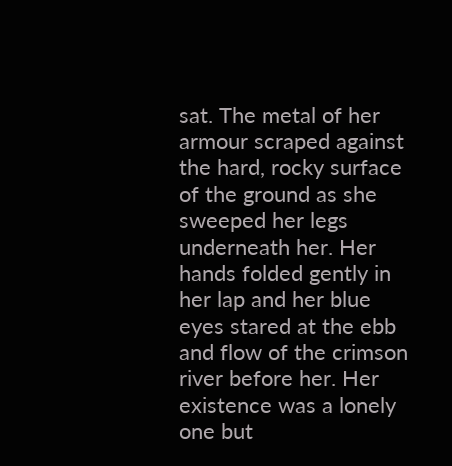sat. The metal of her armour scraped against the hard, rocky surface of the ground as she sweeped her legs underneath her. Her hands folded gently in her lap and her blue eyes stared at the ebb and flow of the crimson river before her. Her existence was a lonely one but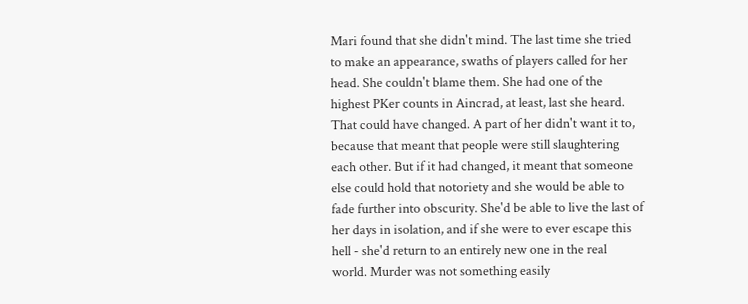Mari found that she didn't mind. The last time she tried to make an appearance, swaths of players called for her head. She couldn't blame them. She had one of the highest PKer counts in Aincrad, at least, last she heard. That could have changed. A part of her didn't want it to, because that meant that people were still slaughtering each other. But if it had changed, it meant that someone else could hold that notoriety and she would be able to fade further into obscurity. She'd be able to live the last of her days in isolation, and if she were to ever escape this hell - she'd return to an entirely new one in the real world. Murder was not something easily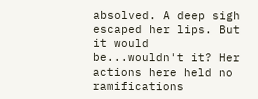absolved. A deep sigh escaped her lips. But it would be...wouldn't it? Her actions here held no ramifications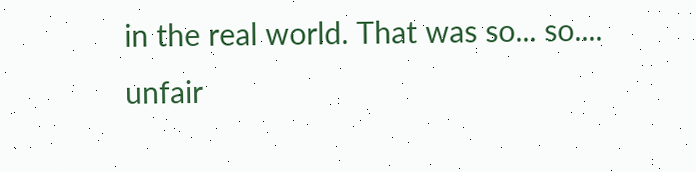in the real world. That was so... so.... unfair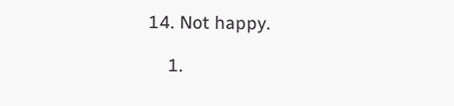14. Not happy.

    1.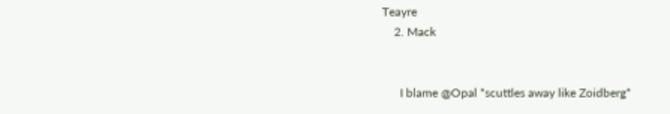Teayre
    2. Mack


      I blame @Opal *scuttles away like Zoidberg*